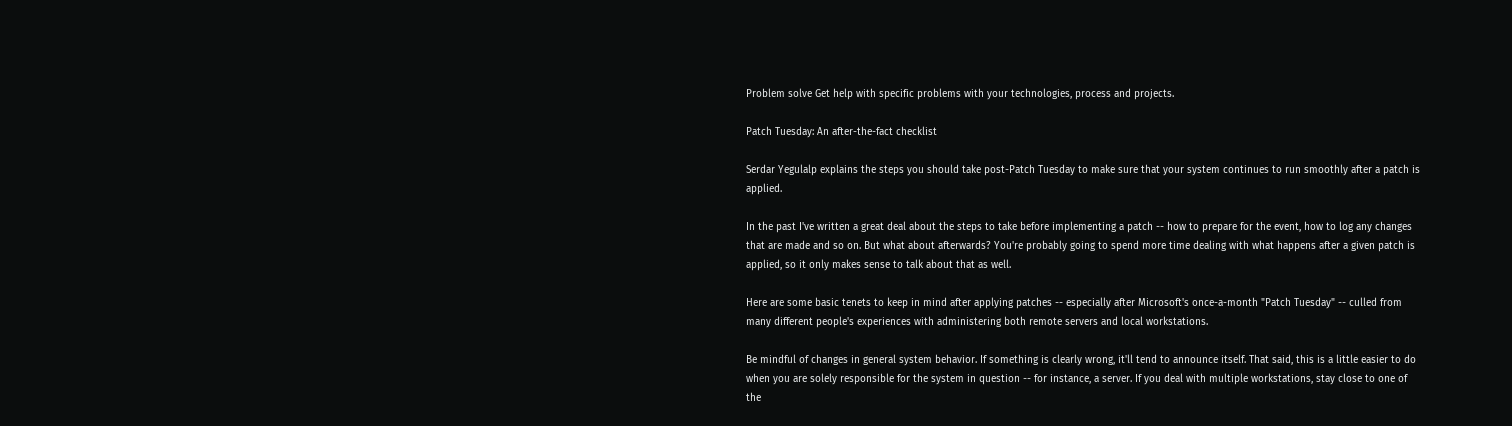Problem solve Get help with specific problems with your technologies, process and projects.

Patch Tuesday: An after-the-fact checklist

Serdar Yegulalp explains the steps you should take post-Patch Tuesday to make sure that your system continues to run smoothly after a patch is applied.

In the past I've written a great deal about the steps to take before implementing a patch -- how to prepare for the event, how to log any changes that are made and so on. But what about afterwards? You're probably going to spend more time dealing with what happens after a given patch is applied, so it only makes sense to talk about that as well.

Here are some basic tenets to keep in mind after applying patches -- especially after Microsoft's once-a-month "Patch Tuesday" -- culled from many different people's experiences with administering both remote servers and local workstations.

Be mindful of changes in general system behavior. If something is clearly wrong, it'll tend to announce itself. That said, this is a little easier to do when you are solely responsible for the system in question -- for instance, a server. If you deal with multiple workstations, stay close to one of the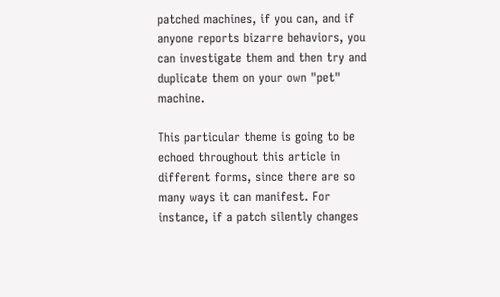patched machines, if you can, and if anyone reports bizarre behaviors, you can investigate them and then try and duplicate them on your own "pet" machine.

This particular theme is going to be echoed throughout this article in different forms, since there are so many ways it can manifest. For instance, if a patch silently changes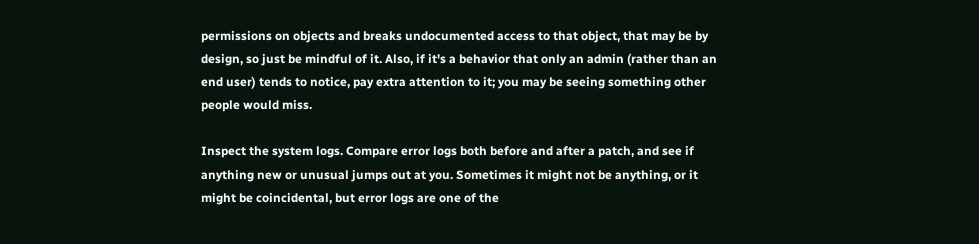permissions on objects and breaks undocumented access to that object, that may be by design, so just be mindful of it. Also, if it's a behavior that only an admin (rather than an end user) tends to notice, pay extra attention to it; you may be seeing something other people would miss.

Inspect the system logs. Compare error logs both before and after a patch, and see if anything new or unusual jumps out at you. Sometimes it might not be anything, or it might be coincidental, but error logs are one of the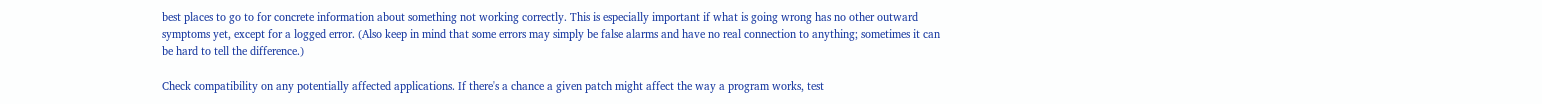best places to go to for concrete information about something not working correctly. This is especially important if what is going wrong has no other outward symptoms yet, except for a logged error. (Also keep in mind that some errors may simply be false alarms and have no real connection to anything; sometimes it can be hard to tell the difference.)

Check compatibility on any potentially affected applications. If there's a chance a given patch might affect the way a program works, test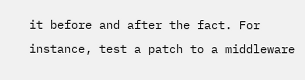it before and after the fact. For instance, test a patch to a middleware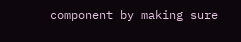component by making sure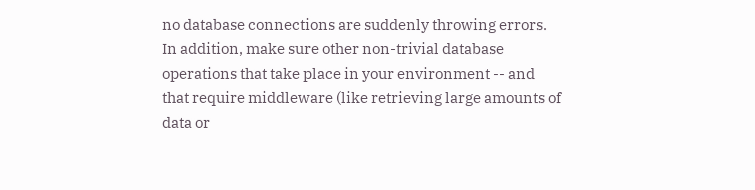no database connections are suddenly throwing errors. In addition, make sure other non-trivial database operations that take place in your environment -- and that require middleware (like retrieving large amounts of data or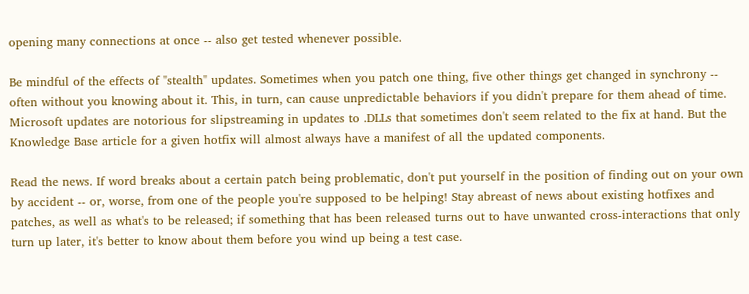opening many connections at once -- also get tested whenever possible.

Be mindful of the effects of "stealth" updates. Sometimes when you patch one thing, five other things get changed in synchrony -- often without you knowing about it. This, in turn, can cause unpredictable behaviors if you didn't prepare for them ahead of time. Microsoft updates are notorious for slipstreaming in updates to .DLLs that sometimes don't seem related to the fix at hand. But the Knowledge Base article for a given hotfix will almost always have a manifest of all the updated components.

Read the news. If word breaks about a certain patch being problematic, don't put yourself in the position of finding out on your own by accident -- or, worse, from one of the people you're supposed to be helping! Stay abreast of news about existing hotfixes and patches, as well as what's to be released; if something that has been released turns out to have unwanted cross-interactions that only turn up later, it's better to know about them before you wind up being a test case.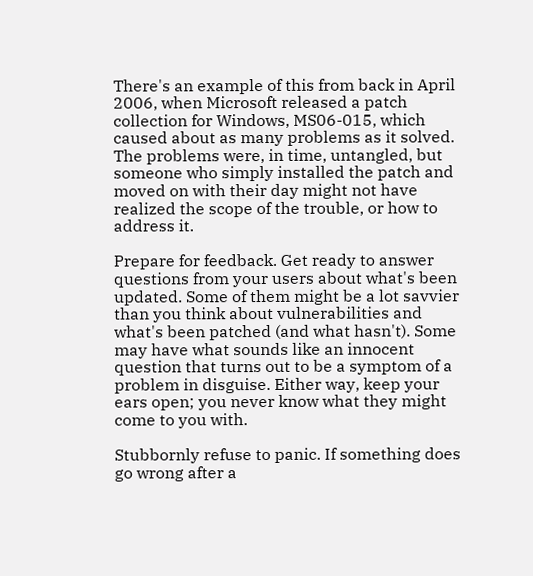There's an example of this from back in April 2006, when Microsoft released a patch collection for Windows, MS06-015, which caused about as many problems as it solved. The problems were, in time, untangled, but someone who simply installed the patch and moved on with their day might not have realized the scope of the trouble, or how to address it.

Prepare for feedback. Get ready to answer questions from your users about what's been updated. Some of them might be a lot savvier than you think about vulnerabilities and what's been patched (and what hasn't). Some may have what sounds like an innocent question that turns out to be a symptom of a problem in disguise. Either way, keep your ears open; you never know what they might come to you with.

Stubbornly refuse to panic. If something does go wrong after a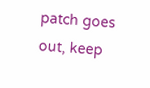patch goes out, keep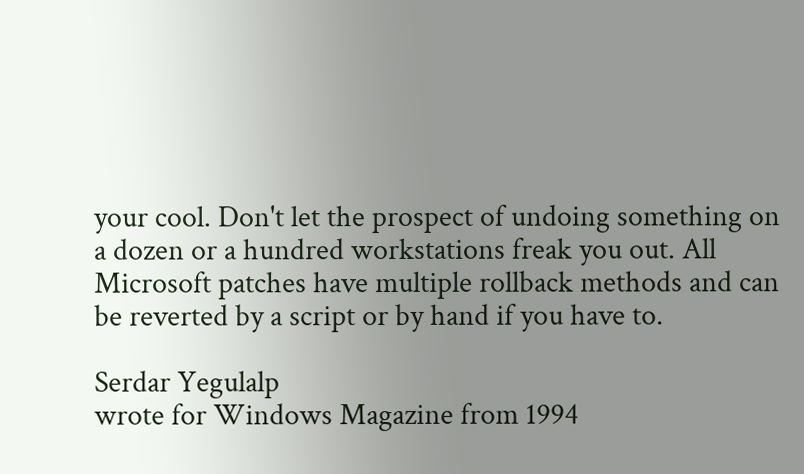your cool. Don't let the prospect of undoing something on a dozen or a hundred workstations freak you out. All Microsoft patches have multiple rollback methods and can be reverted by a script or by hand if you have to.

Serdar Yegulalp
wrote for Windows Magazine from 1994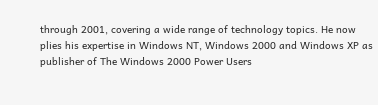through 2001, covering a wide range of technology topics. He now plies his expertise in Windows NT, Windows 2000 and Windows XP as publisher of The Windows 2000 Power Users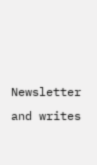Newsletter and writes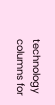technology columns for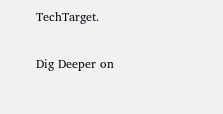TechTarget.

Dig Deeper on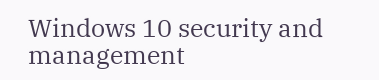Windows 10 security and management